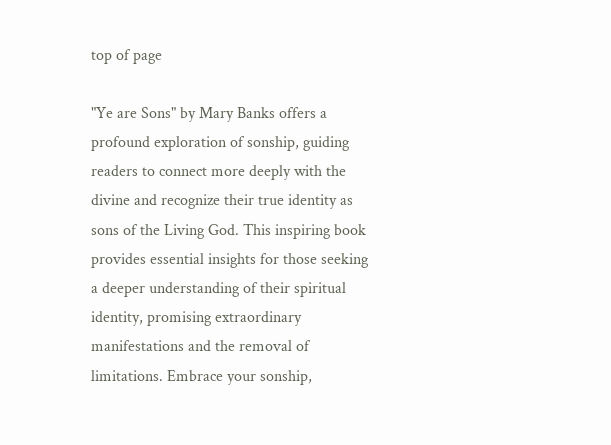top of page

"Ye are Sons" by Mary Banks offers a profound exploration of sonship, guiding readers to connect more deeply with the divine and recognize their true identity as sons of the Living God. This inspiring book provides essential insights for those seeking a deeper understanding of their spiritual identity, promising extraordinary manifestations and the removal of limitations. Embrace your sonship,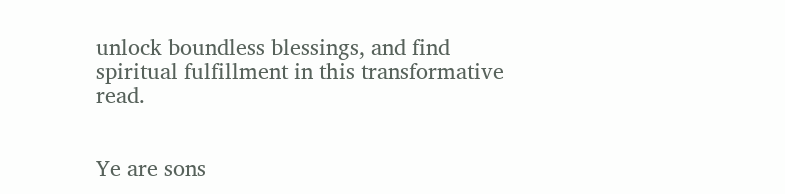unlock boundless blessings, and find spiritual fulfillment in this transformative read.


Ye are sons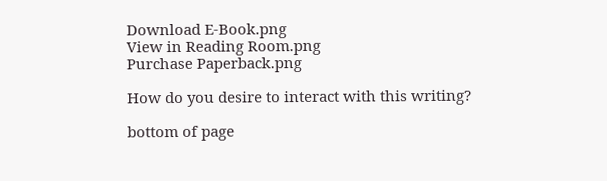Download E-Book.png
View in Reading Room.png
Purchase Paperback.png

How do you desire to interact with this writing?

bottom of page